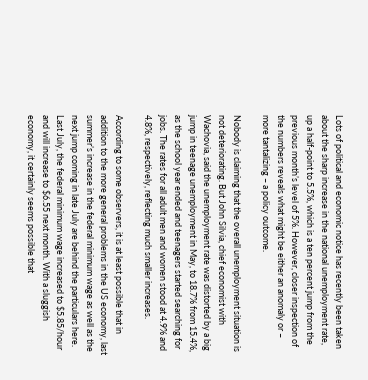Lots of political and economic notice has recently been taken about the sharp increase in the national unemployment rate, up a half-point to 5.5%, which is a ten percent jump from the previous month’s level of 5%. However, closer inspection of the numbers reveals what might be either an anomaly or – more tantalizing – a policy outcome.

Nobody is claiming that the overall unemployment situation is not deteriorating. But John Silvia, chief economist with Wachovia, said the unemployment rate was distorted by a big jump in teenage unemployment in May, to 18.7% from 15.4%, as the school year ended and teenagers started searching for jobs. The rates for all adult men and women stood at 4.9% and 4.8%, respectively, reflecting much smaller increases.

According to some observers, it is at least possible that in addition to the more general problems in the US economy, last summer’s increase in the federal minimum wage as well as the next jump coming in late July are behind the particulars here. Last July, the federal minimum wage increased to $5.85/hour and will increase to $6.55 next month. With a sluggish economy, it certainly seems possible that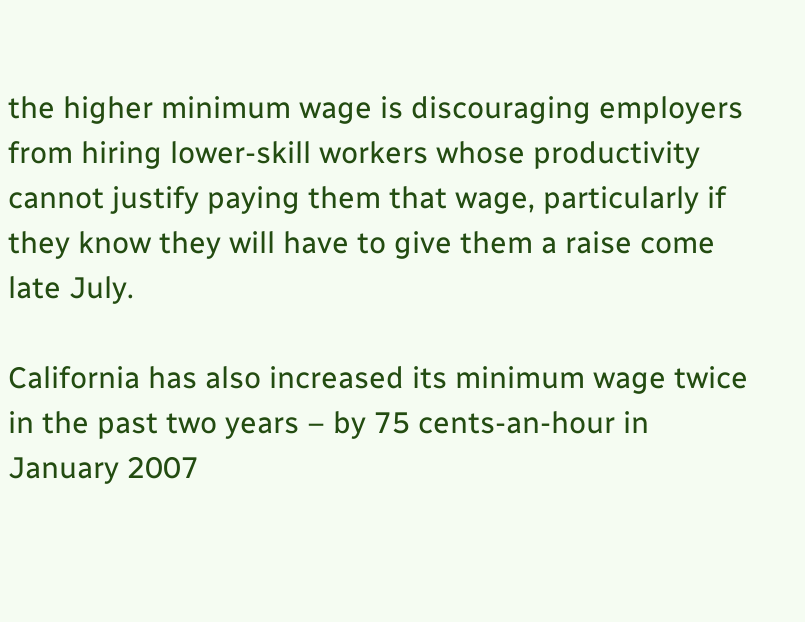the higher minimum wage is discouraging employers from hiring lower-skill workers whose productivity cannot justify paying them that wage, particularly if they know they will have to give them a raise come late July.

California has also increased its minimum wage twice in the past two years – by 75 cents-an-hour in January 2007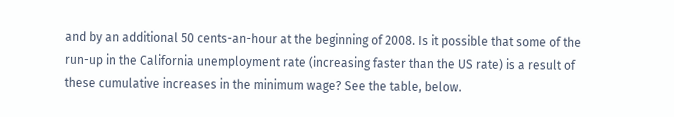and by an additional 50 cents-an-hour at the beginning of 2008. Is it possible that some of the run-up in the California unemployment rate (increasing faster than the US rate) is a result of these cumulative increases in the minimum wage? See the table, below.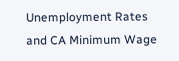Unemployment Rates and CA Minimum Wage